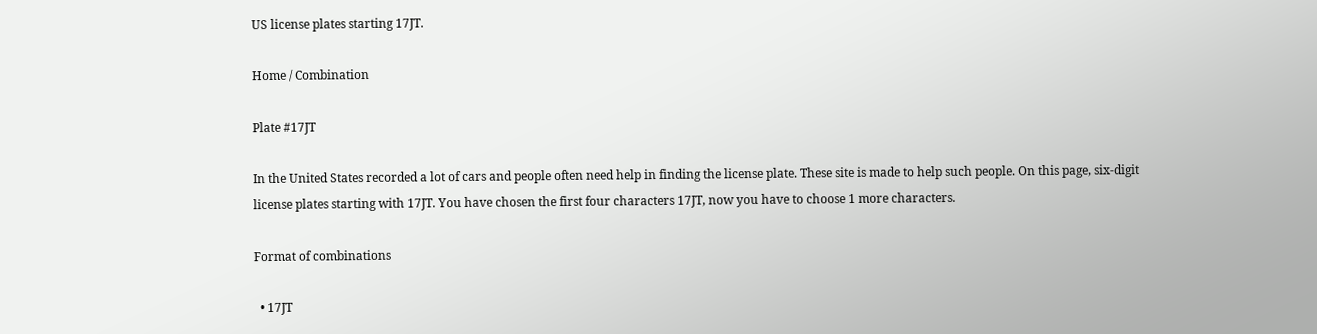US license plates starting 17JT.

Home / Combination

Plate #17JT

In the United States recorded a lot of cars and people often need help in finding the license plate. These site is made to help such people. On this page, six-digit license plates starting with 17JT. You have chosen the first four characters 17JT, now you have to choose 1 more characters.

Format of combinations

  • 17JT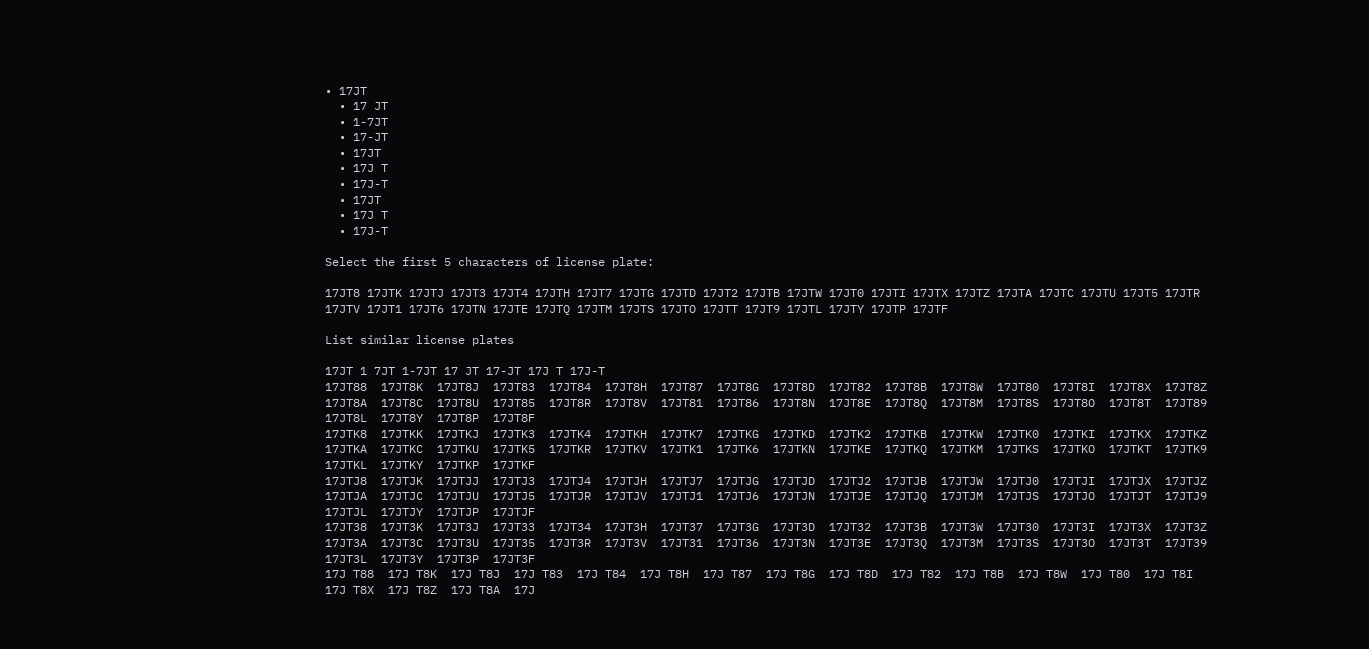• 17JT
  • 17 JT
  • 1-7JT
  • 17-JT
  • 17JT
  • 17J T
  • 17J-T
  • 17JT
  • 17J T
  • 17J-T

Select the first 5 characters of license plate:

17JT8 17JTK 17JTJ 17JT3 17JT4 17JTH 17JT7 17JTG 17JTD 17JT2 17JTB 17JTW 17JT0 17JTI 17JTX 17JTZ 17JTA 17JTC 17JTU 17JT5 17JTR 17JTV 17JT1 17JT6 17JTN 17JTE 17JTQ 17JTM 17JTS 17JTO 17JTT 17JT9 17JTL 17JTY 17JTP 17JTF

List similar license plates

17JT 1 7JT 1-7JT 17 JT 17-JT 17J T 17J-T
17JT88  17JT8K  17JT8J  17JT83  17JT84  17JT8H  17JT87  17JT8G  17JT8D  17JT82  17JT8B  17JT8W  17JT80  17JT8I  17JT8X  17JT8Z  17JT8A  17JT8C  17JT8U  17JT85  17JT8R  17JT8V  17JT81  17JT86  17JT8N  17JT8E  17JT8Q  17JT8M  17JT8S  17JT8O  17JT8T  17JT89  17JT8L  17JT8Y  17JT8P  17JT8F
17JTK8  17JTKK  17JTKJ  17JTK3  17JTK4  17JTKH  17JTK7  17JTKG  17JTKD  17JTK2  17JTKB  17JTKW  17JTK0  17JTKI  17JTKX  17JTKZ  17JTKA  17JTKC  17JTKU  17JTK5  17JTKR  17JTKV  17JTK1  17JTK6  17JTKN  17JTKE  17JTKQ  17JTKM  17JTKS  17JTKO  17JTKT  17JTK9  17JTKL  17JTKY  17JTKP  17JTKF
17JTJ8  17JTJK  17JTJJ  17JTJ3  17JTJ4  17JTJH  17JTJ7  17JTJG  17JTJD  17JTJ2  17JTJB  17JTJW  17JTJ0  17JTJI  17JTJX  17JTJZ  17JTJA  17JTJC  17JTJU  17JTJ5  17JTJR  17JTJV  17JTJ1  17JTJ6  17JTJN  17JTJE  17JTJQ  17JTJM  17JTJS  17JTJO  17JTJT  17JTJ9  17JTJL  17JTJY  17JTJP  17JTJF
17JT38  17JT3K  17JT3J  17JT33  17JT34  17JT3H  17JT37  17JT3G  17JT3D  17JT32  17JT3B  17JT3W  17JT30  17JT3I  17JT3X  17JT3Z  17JT3A  17JT3C  17JT3U  17JT35  17JT3R  17JT3V  17JT31  17JT36  17JT3N  17JT3E  17JT3Q  17JT3M  17JT3S  17JT3O  17JT3T  17JT39  17JT3L  17JT3Y  17JT3P  17JT3F
17J T88  17J T8K  17J T8J  17J T83  17J T84  17J T8H  17J T87  17J T8G  17J T8D  17J T82  17J T8B  17J T8W  17J T80  17J T8I  17J T8X  17J T8Z  17J T8A  17J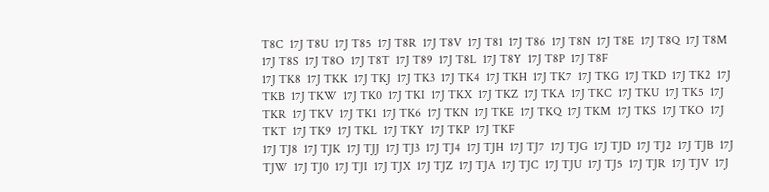T8C  17J T8U  17J T85  17J T8R  17J T8V  17J T81  17J T86  17J T8N  17J T8E  17J T8Q  17J T8M  17J T8S  17J T8O  17J T8T  17J T89  17J T8L  17J T8Y  17J T8P  17J T8F
17J TK8  17J TKK  17J TKJ  17J TK3  17J TK4  17J TKH  17J TK7  17J TKG  17J TKD  17J TK2  17J TKB  17J TKW  17J TK0  17J TKI  17J TKX  17J TKZ  17J TKA  17J TKC  17J TKU  17J TK5  17J TKR  17J TKV  17J TK1  17J TK6  17J TKN  17J TKE  17J TKQ  17J TKM  17J TKS  17J TKO  17J TKT  17J TK9  17J TKL  17J TKY  17J TKP  17J TKF
17J TJ8  17J TJK  17J TJJ  17J TJ3  17J TJ4  17J TJH  17J TJ7  17J TJG  17J TJD  17J TJ2  17J TJB  17J TJW  17J TJ0  17J TJI  17J TJX  17J TJZ  17J TJA  17J TJC  17J TJU  17J TJ5  17J TJR  17J TJV  17J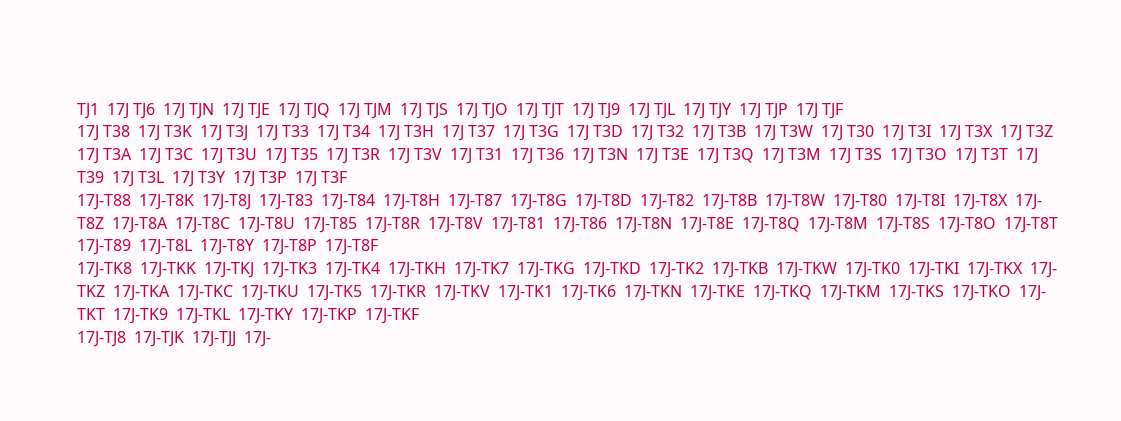TJ1  17J TJ6  17J TJN  17J TJE  17J TJQ  17J TJM  17J TJS  17J TJO  17J TJT  17J TJ9  17J TJL  17J TJY  17J TJP  17J TJF
17J T38  17J T3K  17J T3J  17J T33  17J T34  17J T3H  17J T37  17J T3G  17J T3D  17J T32  17J T3B  17J T3W  17J T30  17J T3I  17J T3X  17J T3Z  17J T3A  17J T3C  17J T3U  17J T35  17J T3R  17J T3V  17J T31  17J T36  17J T3N  17J T3E  17J T3Q  17J T3M  17J T3S  17J T3O  17J T3T  17J T39  17J T3L  17J T3Y  17J T3P  17J T3F
17J-T88  17J-T8K  17J-T8J  17J-T83  17J-T84  17J-T8H  17J-T87  17J-T8G  17J-T8D  17J-T82  17J-T8B  17J-T8W  17J-T80  17J-T8I  17J-T8X  17J-T8Z  17J-T8A  17J-T8C  17J-T8U  17J-T85  17J-T8R  17J-T8V  17J-T81  17J-T86  17J-T8N  17J-T8E  17J-T8Q  17J-T8M  17J-T8S  17J-T8O  17J-T8T  17J-T89  17J-T8L  17J-T8Y  17J-T8P  17J-T8F
17J-TK8  17J-TKK  17J-TKJ  17J-TK3  17J-TK4  17J-TKH  17J-TK7  17J-TKG  17J-TKD  17J-TK2  17J-TKB  17J-TKW  17J-TK0  17J-TKI  17J-TKX  17J-TKZ  17J-TKA  17J-TKC  17J-TKU  17J-TK5  17J-TKR  17J-TKV  17J-TK1  17J-TK6  17J-TKN  17J-TKE  17J-TKQ  17J-TKM  17J-TKS  17J-TKO  17J-TKT  17J-TK9  17J-TKL  17J-TKY  17J-TKP  17J-TKF
17J-TJ8  17J-TJK  17J-TJJ  17J-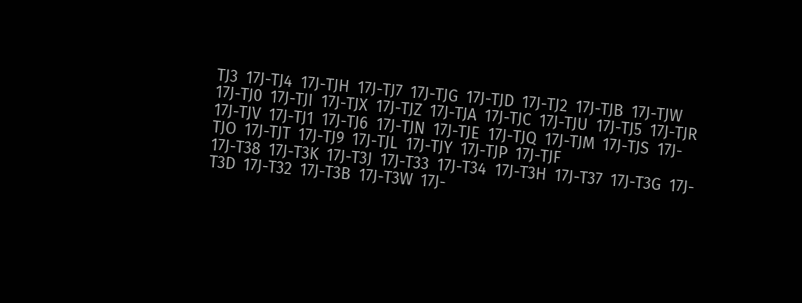TJ3  17J-TJ4  17J-TJH  17J-TJ7  17J-TJG  17J-TJD  17J-TJ2  17J-TJB  17J-TJW  17J-TJ0  17J-TJI  17J-TJX  17J-TJZ  17J-TJA  17J-TJC  17J-TJU  17J-TJ5  17J-TJR  17J-TJV  17J-TJ1  17J-TJ6  17J-TJN  17J-TJE  17J-TJQ  17J-TJM  17J-TJS  17J-TJO  17J-TJT  17J-TJ9  17J-TJL  17J-TJY  17J-TJP  17J-TJF
17J-T38  17J-T3K  17J-T3J  17J-T33  17J-T34  17J-T3H  17J-T37  17J-T3G  17J-T3D  17J-T32  17J-T3B  17J-T3W  17J-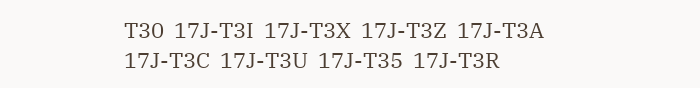T30  17J-T3I  17J-T3X  17J-T3Z  17J-T3A  17J-T3C  17J-T3U  17J-T35  17J-T3R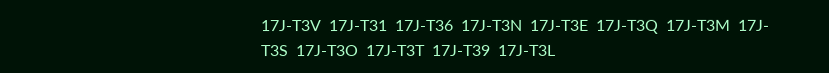17J-T3V  17J-T31  17J-T36  17J-T3N  17J-T3E  17J-T3Q  17J-T3M  17J-T3S  17J-T3O  17J-T3T  17J-T39  17J-T3L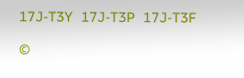17J-T3Y  17J-T3P  17J-T3F

©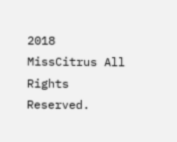2018 MissCitrus All Rights Reserved.